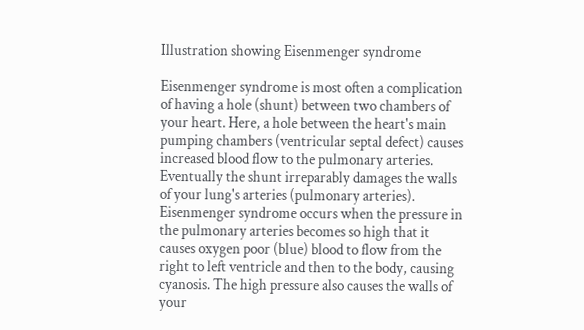Illustration showing Eisenmenger syndrome

Eisenmenger syndrome is most often a complication of having a hole (shunt) between two chambers of your heart. Here, a hole between the heart's main pumping chambers (ventricular septal defect) causes increased blood flow to the pulmonary arteries. Eventually the shunt irreparably damages the walls of your lung's arteries (pulmonary arteries). Eisenmenger syndrome occurs when the pressure in the pulmonary arteries becomes so high that it causes oxygen poor (blue) blood to flow from the right to left ventricle and then to the body, causing cyanosis. The high pressure also causes the walls of your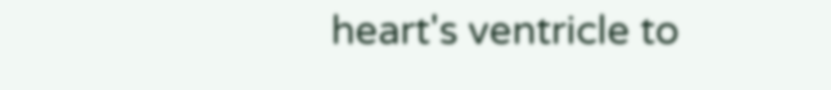heart's ventricle to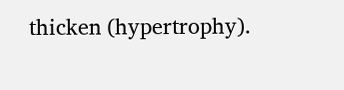thicken (hypertrophy).